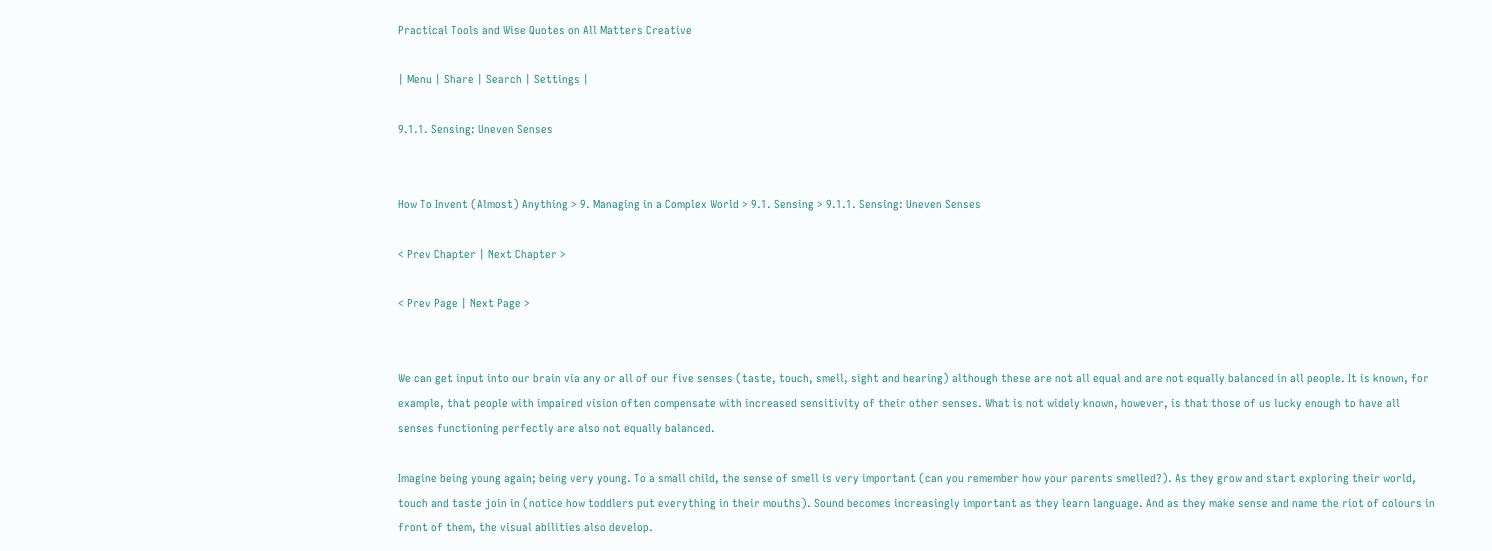Practical Tools and Wise Quotes on All Matters Creative

| Menu | Share | Search | Settings |

9.1.1. Sensing: Uneven Senses


How To Invent (Almost) Anything > 9. Managing in a Complex World > 9.1. Sensing > 9.1.1. Sensing: Uneven Senses

< Prev Chapter | Next Chapter >

< Prev Page | Next Page >


We can get input into our brain via any or all of our five senses (taste, touch, smell, sight and hearing) although these are not all equal and are not equally balanced in all people. It is known, for example, that people with impaired vision often compensate with increased sensitivity of their other senses. What is not widely known, however, is that those of us lucky enough to have all senses functioning perfectly are also not equally balanced.

Imagine being young again; being very young. To a small child, the sense of smell is very important (can you remember how your parents smelled?). As they grow and start exploring their world, touch and taste join in (notice how toddlers put everything in their mouths). Sound becomes increasingly important as they learn language. And as they make sense and name the riot of colours in front of them, the visual abilities also develop.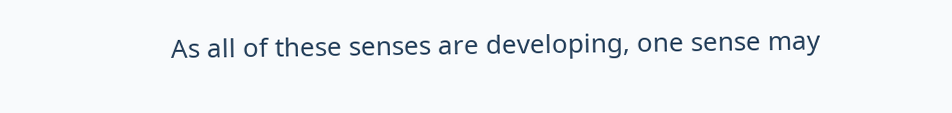As all of these senses are developing, one sense may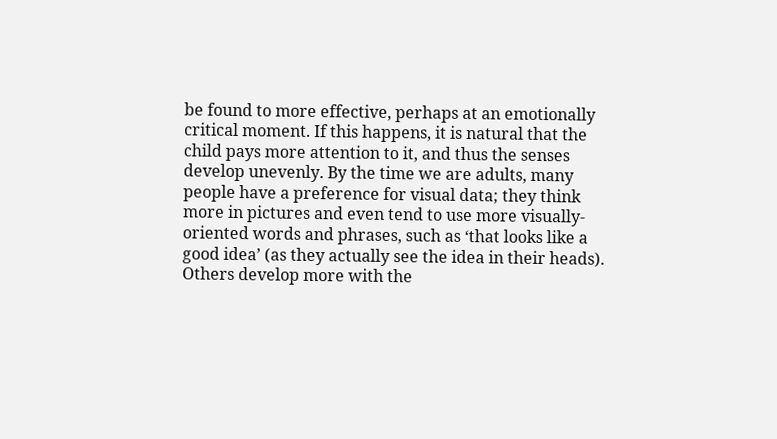be found to more effective, perhaps at an emotionally critical moment. If this happens, it is natural that the child pays more attention to it, and thus the senses develop unevenly. By the time we are adults, many people have a preference for visual data; they think more in pictures and even tend to use more visually-oriented words and phrases, such as ‘that looks like a good idea’ (as they actually see the idea in their heads). Others develop more with the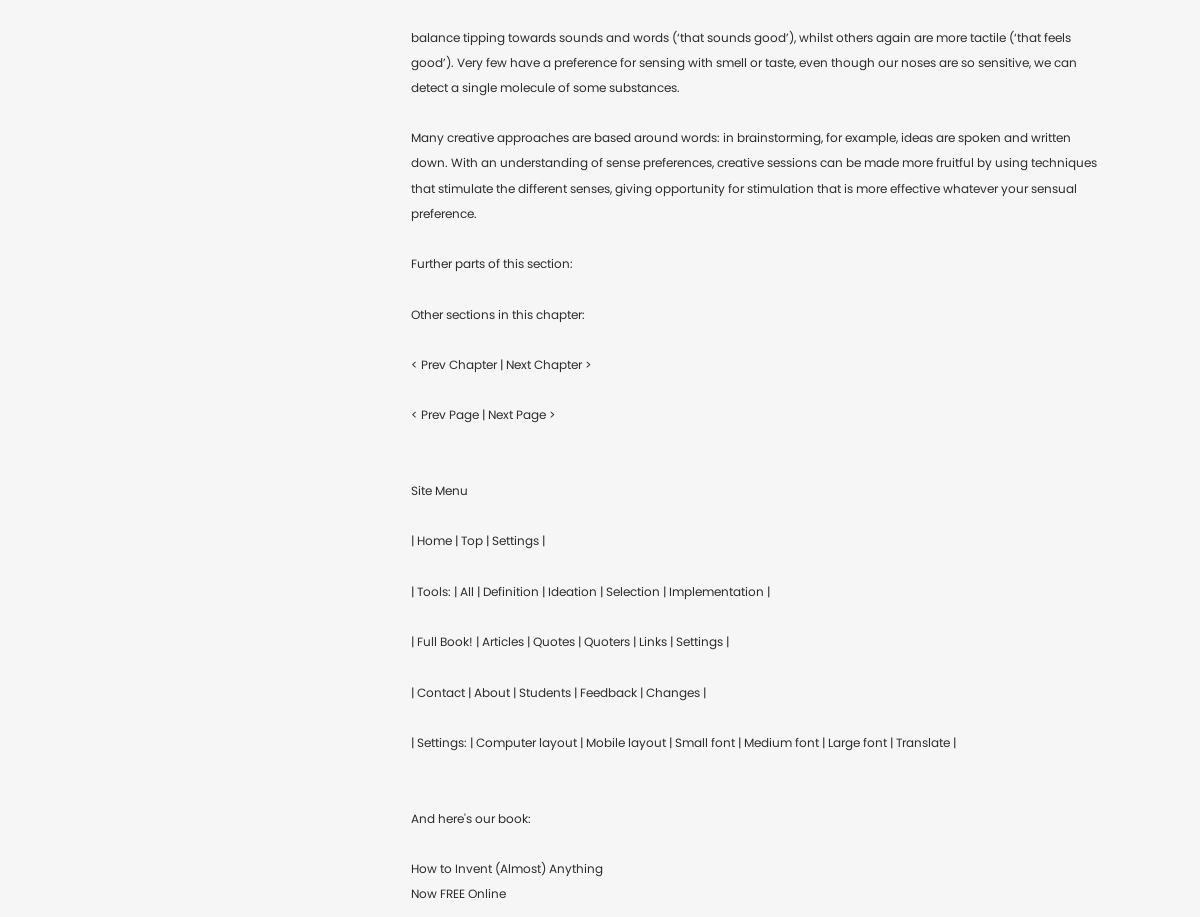balance tipping towards sounds and words (‘that sounds good’), whilst others again are more tactile (‘that feels good’). Very few have a preference for sensing with smell or taste, even though our noses are so sensitive, we can detect a single molecule of some substances.

Many creative approaches are based around words: in brainstorming, for example, ideas are spoken and written down. With an understanding of sense preferences, creative sessions can be made more fruitful by using techniques that stimulate the different senses, giving opportunity for stimulation that is more effective whatever your sensual preference.

Further parts of this section:

Other sections in this chapter:

< Prev Chapter | Next Chapter >

< Prev Page | Next Page >


Site Menu

| Home | Top | Settings |

| Tools: | All | Definition | Ideation | Selection | Implementation |

| Full Book! | Articles | Quotes | Quoters | Links | Settings |

| Contact | About | Students | Feedback | Changes |

| Settings: | Computer layout | Mobile layout | Small font | Medium font | Large font | Translate |


And here's our book:

How to Invent (Almost) Anything
Now FREE Online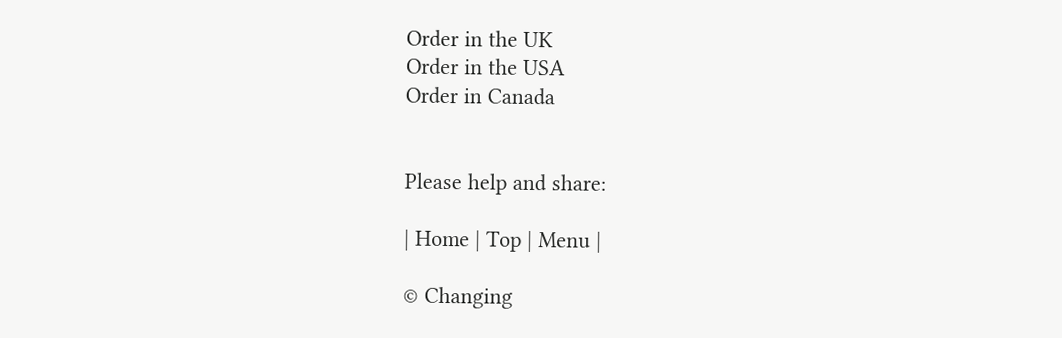Order in the UK
Order in the USA
Order in Canada


Please help and share:

| Home | Top | Menu |

© Changing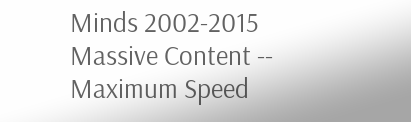Minds 2002-2015
Massive Content -- Maximum Speed